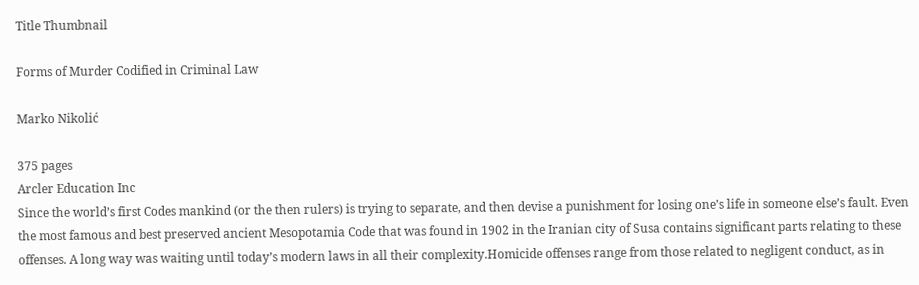Title Thumbnail

Forms of Murder Codified in Criminal Law

Marko Nikolić

375 pages
Arcler Education Inc
Since the world’s first Codes mankind (or the then rulers) is trying to separate, and then devise a punishment for losing one’s life in someone else’s fault. Even the most famous and best preserved ancient Mesopotamia Code that was found in 1902 in the Iranian city of Susa contains significant parts relating to these offenses. A long way was waiting until today’s modern laws in all their complexity.Homicide offenses range from those related to negligent conduct, as in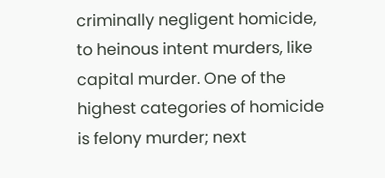criminally negligent homicide, to heinous intent murders, like capital murder. One of the highest categories of homicide is felony murder; next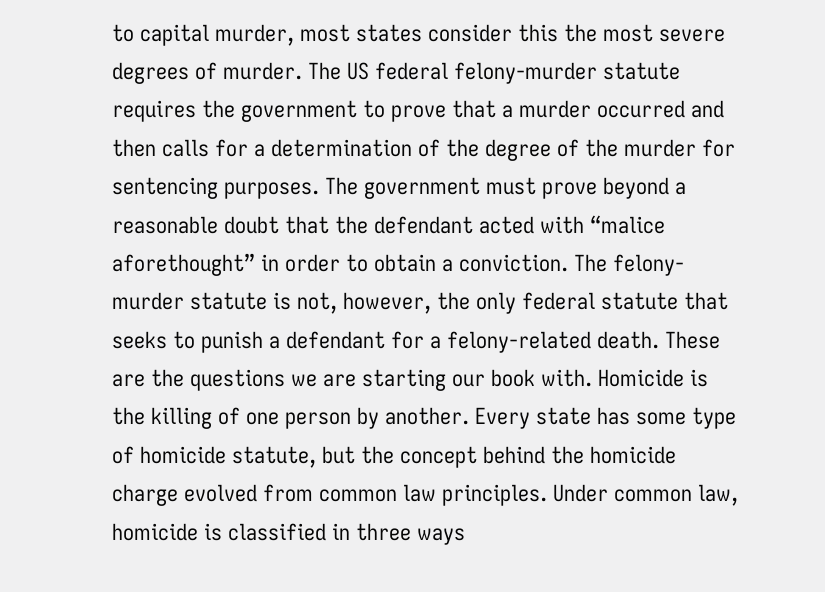to capital murder, most states consider this the most severe degrees of murder. The US federal felony-murder statute requires the government to prove that a murder occurred and then calls for a determination of the degree of the murder for sentencing purposes. The government must prove beyond a reasonable doubt that the defendant acted with “malice aforethought” in order to obtain a conviction. The felony-murder statute is not, however, the only federal statute that seeks to punish a defendant for a felony-related death. These are the questions we are starting our book with. Homicide is the killing of one person by another. Every state has some type of homicide statute, but the concept behind the homicide charge evolved from common law principles. Under common law, homicide is classified in three ways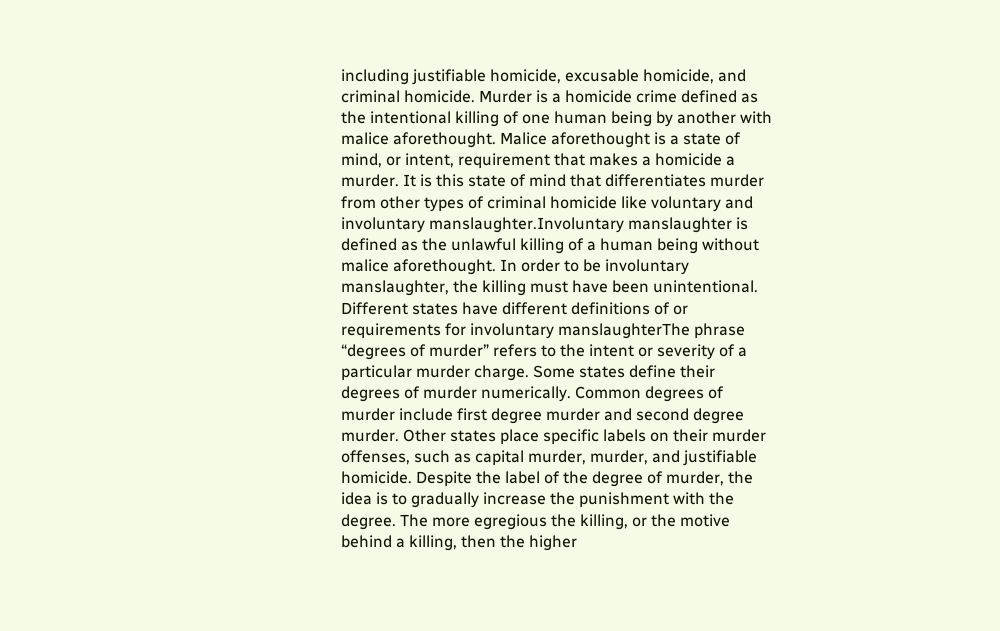including justifiable homicide, excusable homicide, and criminal homicide. Murder is a homicide crime defined as the intentional killing of one human being by another with malice aforethought. Malice aforethought is a state of mind, or intent, requirement that makes a homicide a murder. It is this state of mind that differentiates murder from other types of criminal homicide like voluntary and involuntary manslaughter.Involuntary manslaughter is defined as the unlawful killing of a human being without malice aforethought. In order to be involuntary manslaughter, the killing must have been unintentional. Different states have different definitions of or requirements for involuntary manslaughterThe phrase “degrees of murder” refers to the intent or severity of a particular murder charge. Some states define their degrees of murder numerically. Common degrees of murder include first degree murder and second degree murder. Other states place specific labels on their murder offenses, such as capital murder, murder, and justifiable homicide. Despite the label of the degree of murder, the idea is to gradually increase the punishment with the degree. The more egregious the killing, or the motive behind a killing, then the higher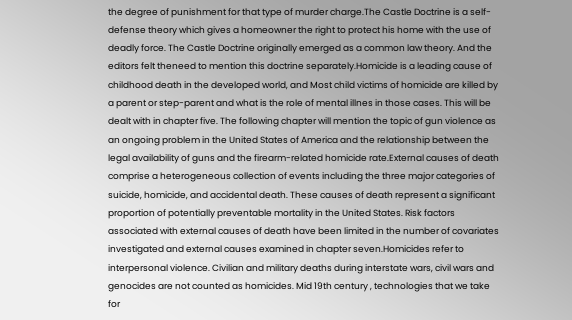the degree of punishment for that type of murder charge.The Castle Doctrine is a self-defense theory which gives a homeowner the right to protect his home with the use of deadly force. The Castle Doctrine originally emerged as a common law theory. And the editors felt theneed to mention this doctrine separately.Homicide is a leading cause of childhood death in the developed world, and Most child victims of homicide are killed by a parent or step-parent and what is the role of mental illnes in those cases. This will be dealt with in chapter five. The following chapter will mention the topic of gun violence as an ongoing problem in the United States of America and the relationship between the legal availability of guns and the firearm-related homicide rate.External causes of death comprise a heterogeneous collection of events including the three major categories of suicide, homicide, and accidental death. These causes of death represent a significant proportion of potentially preventable mortality in the United States. Risk factors associated with external causes of death have been limited in the number of covariates investigated and external causes examined in chapter seven.Homicides refer to interpersonal violence. Civilian and military deaths during interstate wars, civil wars and genocides are not counted as homicides. Mid 19th century , technologies that we take for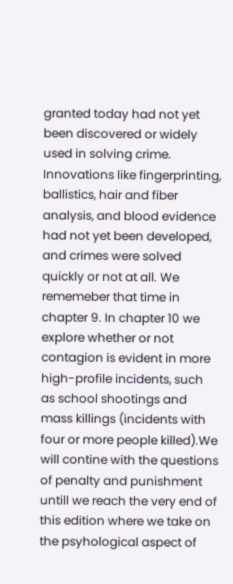granted today had not yet been discovered or widely used in solving crime. Innovations like fingerprinting, ballistics, hair and fiber analysis, and blood evidence had not yet been developed, and crimes were solved quickly or not at all. We rememeber that time in chapter 9. In chapter 10 we explore whether or not contagion is evident in more high-profile incidents, such as school shootings and mass killings (incidents with four or more people killed).We will contine with the questions of penalty and punishment untill we reach the very end of this edition where we take on the psyhological aspect of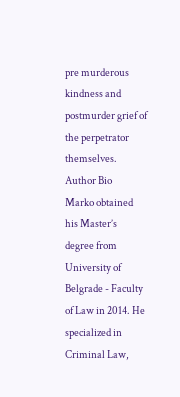pre murderous kindness and postmurder grief of the perpetrator themselves.
Author Bio
Marko obtained his Master’s degree from University of Belgrade - Faculty of Law in 2014. He specialized in Criminal Law,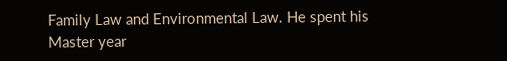Family Law and Environmental Law. He spent his Master year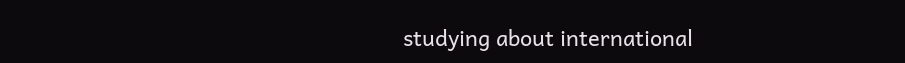studying about international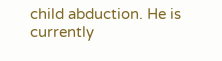child abduction. He is currently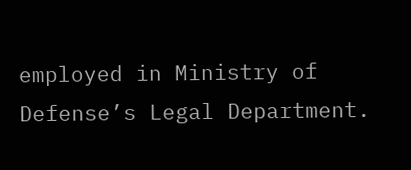employed in Ministry of Defense’s Legal Department.